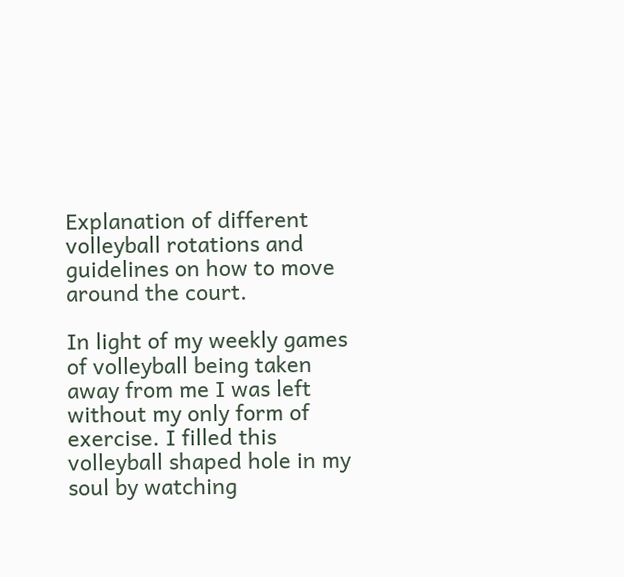Explanation of different volleyball rotations and guidelines on how to move around the court.

In light of my weekly games of volleyball being taken away from me I was left without my only form of exercise. I filled this volleyball shaped hole in my soul by watching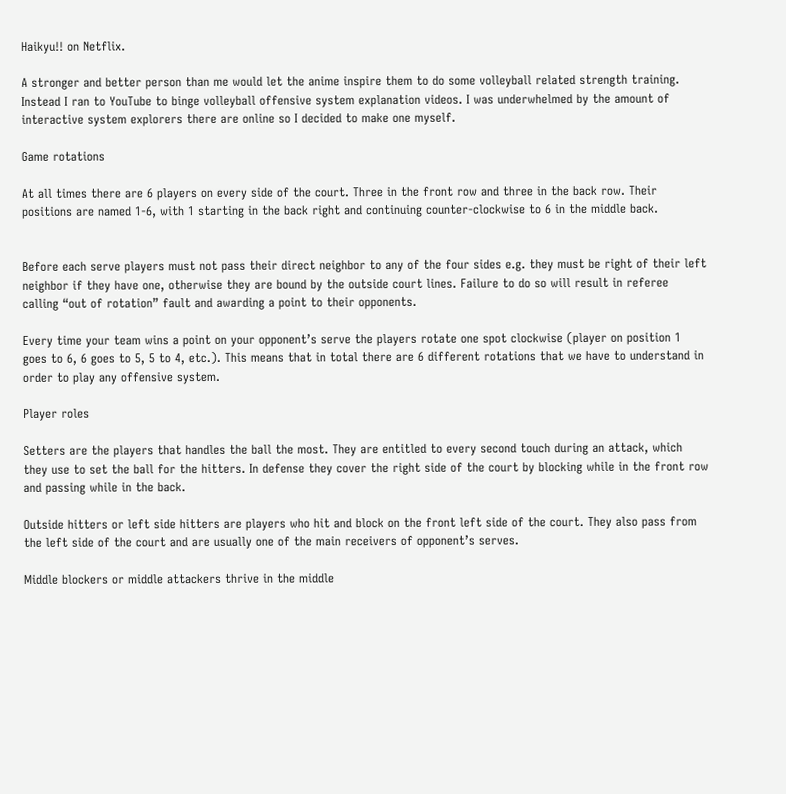Haikyu!! on Netflix.

A stronger and better person than me would let the anime inspire them to do some volleyball related strength training. Instead I ran to YouTube to binge volleyball offensive system explanation videos. I was underwhelmed by the amount of interactive system explorers there are online so I decided to make one myself.

Game rotations

At all times there are 6 players on every side of the court. Three in the front row and three in the back row. Their positions are named 1-6, with 1 starting in the back right and continuing counter-clockwise to 6 in the middle back.


Before each serve players must not pass their direct neighbor to any of the four sides e.g. they must be right of their left neighbor if they have one, otherwise they are bound by the outside court lines. Failure to do so will result in referee calling “out of rotation” fault and awarding a point to their opponents.

Every time your team wins a point on your opponent’s serve the players rotate one spot clockwise (player on position 1 goes to 6, 6 goes to 5, 5 to 4, etc.). This means that in total there are 6 different rotations that we have to understand in order to play any offensive system.

Player roles

Setters are the players that handles the ball the most. They are entitled to every second touch during an attack, which they use to set the ball for the hitters. In defense they cover the right side of the court by blocking while in the front row and passing while in the back.

Outside hitters or left side hitters are players who hit and block on the front left side of the court. They also pass from the left side of the court and are usually one of the main receivers of opponent’s serves.

Middle blockers or middle attackers thrive in the middle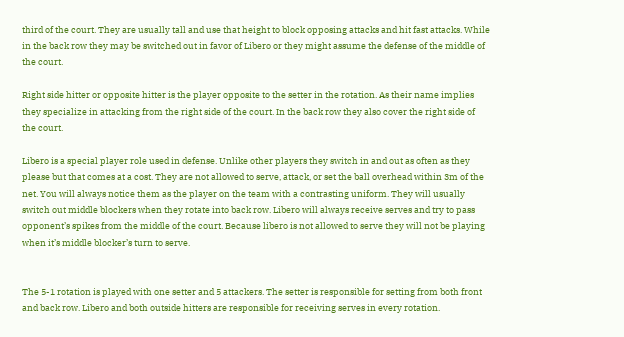third of the court. They are usually tall and use that height to block opposing attacks and hit fast attacks. While in the back row they may be switched out in favor of Libero or they might assume the defense of the middle of the court.

Right side hitter or opposite hitter is the player opposite to the setter in the rotation. As their name implies they specialize in attacking from the right side of the court. In the back row they also cover the right side of the court.

Libero is a special player role used in defense. Unlike other players they switch in and out as often as they please but that comes at a cost. They are not allowed to serve, attack, or set the ball overhead within 3m of the net. You will always notice them as the player on the team with a contrasting uniform. They will usually switch out middle blockers when they rotate into back row. Libero will always receive serves and try to pass opponent’s spikes from the middle of the court. Because libero is not allowed to serve they will not be playing when it’s middle blocker’s turn to serve.


The 5-1 rotation is played with one setter and 5 attackers. The setter is responsible for setting from both front and back row. Libero and both outside hitters are responsible for receiving serves in every rotation.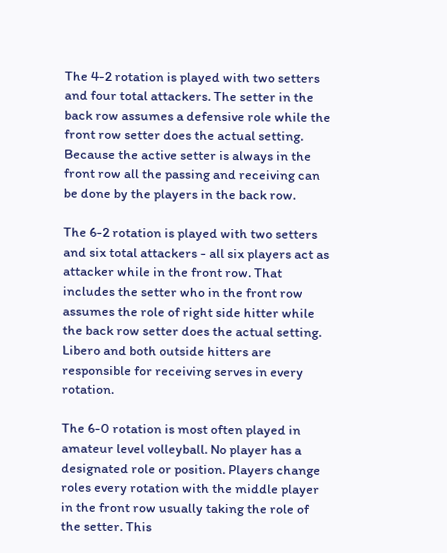The 4-2 rotation is played with two setters and four total attackers. The setter in the back row assumes a defensive role while the front row setter does the actual setting. Because the active setter is always in the front row all the passing and receiving can be done by the players in the back row.

The 6-2 rotation is played with two setters and six total attackers - all six players act as attacker while in the front row. That includes the setter who in the front row assumes the role of right side hitter while the back row setter does the actual setting. Libero and both outside hitters are responsible for receiving serves in every rotation.

The 6-0 rotation is most often played in amateur level volleyball. No player has a designated role or position. Players change roles every rotation with the middle player in the front row usually taking the role of the setter. This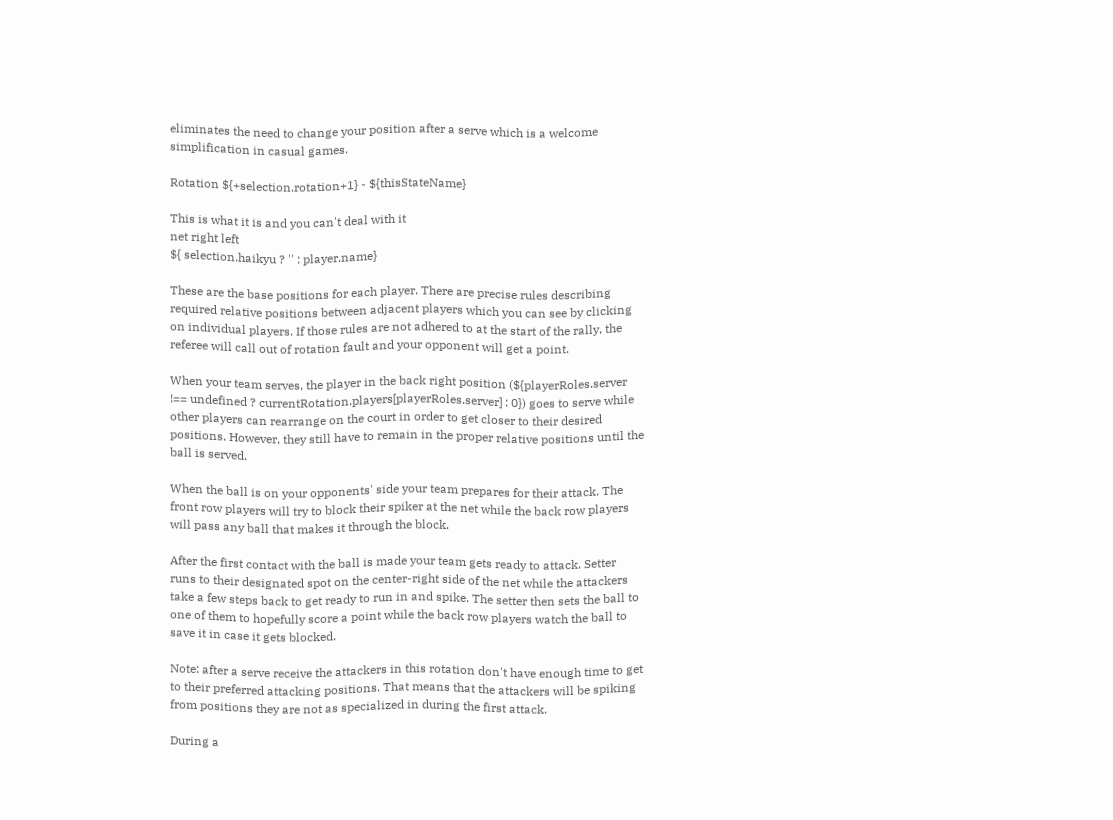eliminates the need to change your position after a serve which is a welcome simplification in casual games.

Rotation ${+selection.rotation+1} - ${thisStateName}

This is what it is and you can't deal with it
net right left
${ selection.haikyu ? '' : player.name}

These are the base positions for each player. There are precise rules describing required relative positions between adjacent players which you can see by clicking on individual players. If those rules are not adhered to at the start of the rally, the referee will call out of rotation fault and your opponent will get a point.

When your team serves, the player in the back right position (${playerRoles.server !== undefined ? currentRotation.players[playerRoles.server] : 0}) goes to serve while other players can rearrange on the court in order to get closer to their desired positions. However, they still have to remain in the proper relative positions until the ball is served.

When the ball is on your opponents' side your team prepares for their attack. The front row players will try to block their spiker at the net while the back row players will pass any ball that makes it through the block.

After the first contact with the ball is made your team gets ready to attack. Setter runs to their designated spot on the center-right side of the net while the attackers take a few steps back to get ready to run in and spike. The setter then sets the ball to one of them to hopefully score a point while the back row players watch the ball to save it in case it gets blocked.

Note: after a serve receive the attackers in this rotation don't have enough time to get to their preferred attacking positions. That means that the attackers will be spiking from positions they are not as specialized in during the first attack.

During a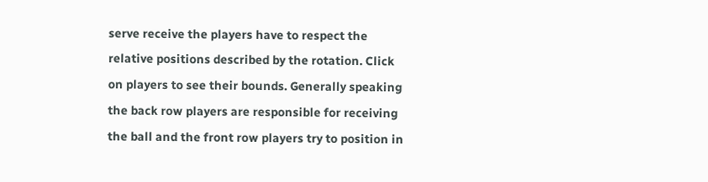serve receive the players have to respect the relative positions described by the rotation. Click on players to see their bounds. Generally speaking the back row players are responsible for receiving the ball and the front row players try to position in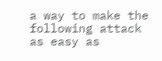a way to make the following attack as easy as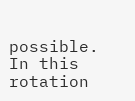possible. In this rotation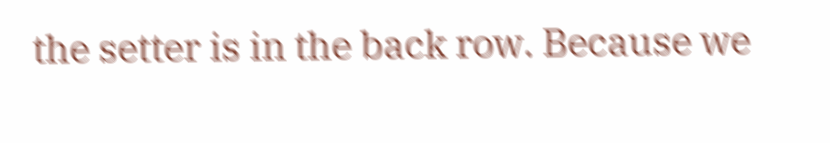the setter is in the back row. Because we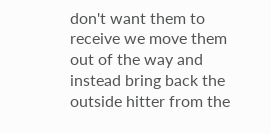don't want them to receive we move them out of the way and instead bring back the outside hitter from the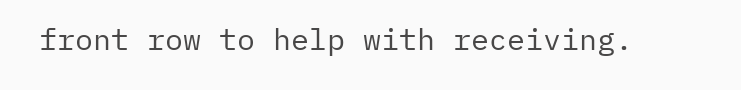front row to help with receiving.